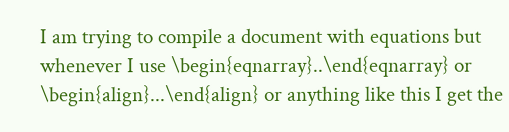I am trying to compile a document with equations but whenever I use \begin{eqnarray}..\end{eqnarray} or \begin{align}...\end{align} or anything like this I get the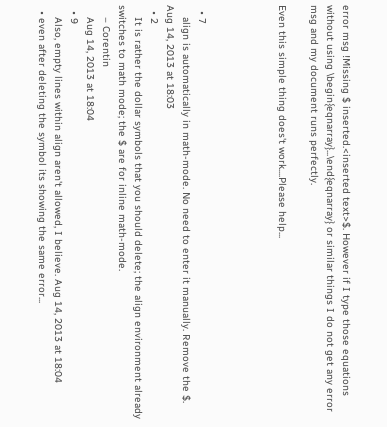error msg !Missing $ inserted.<inserted text>$. However if I type those equations without using \begin{eqnarray}...\end{eqnarray} or similar things I do not get any error msg and my document runs perfectly.

Even this simple thing does't work....Please help...




  • 7
    align is automatically in math-mode. No need to enter it manually. Remove the $. Aug 14, 2013 at 18:03
  • 2
    It is rather the dollar symbols that you should delete; the align environment already switches to math mode; the $ are for inline math-mode.
    – Corentin
    Aug 14, 2013 at 18:04
  • 9
    Also, empty lines within align aren't allowed, I believe. Aug 14, 2013 at 18:04
  • even after deleting the symbol its showing the same error...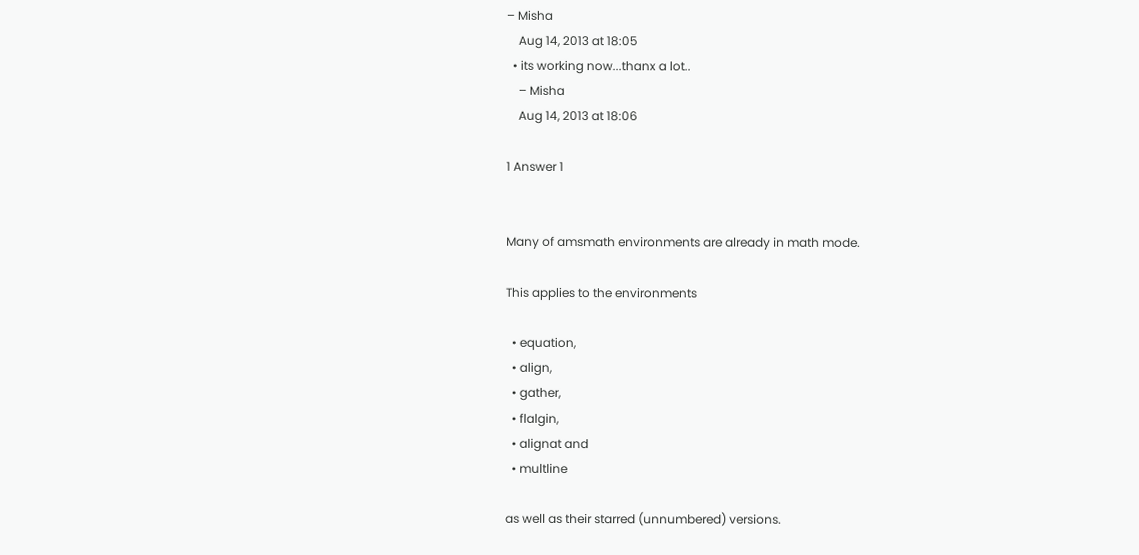– Misha
    Aug 14, 2013 at 18:05
  • its working now...thanx a lot..
    – Misha
    Aug 14, 2013 at 18:06

1 Answer 1


Many of amsmath environments are already in math mode.

This applies to the environments

  • equation,
  • align,
  • gather,
  • flalgin,
  • alignat and
  • multline

as well as their starred (unnumbered) versions.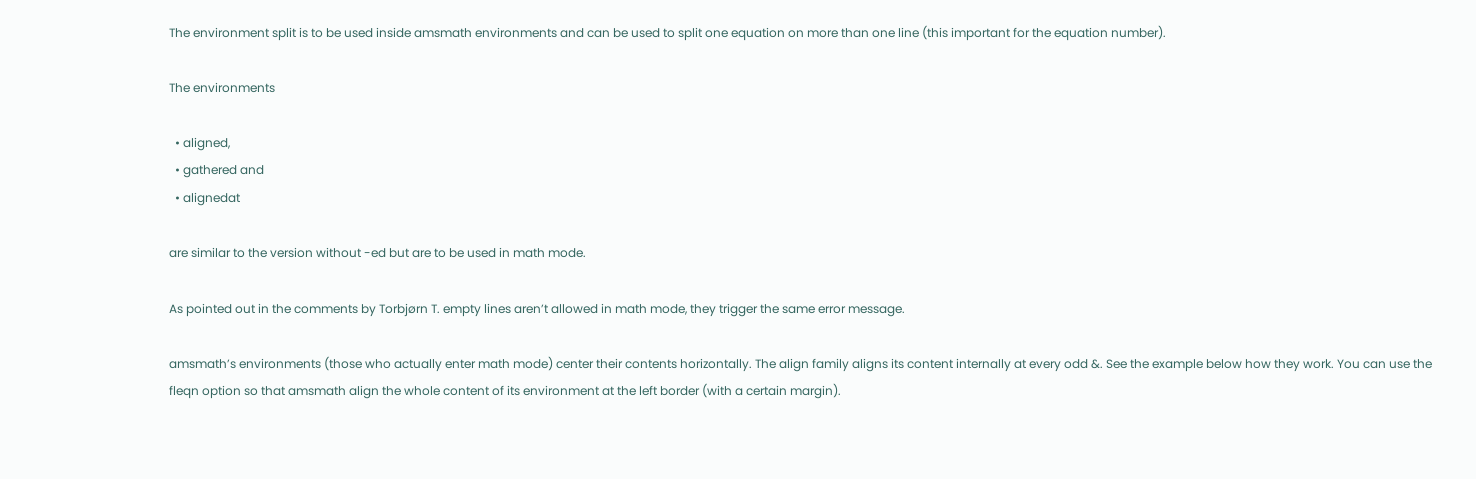The environment split is to be used inside amsmath environments and can be used to split one equation on more than one line (this important for the equation number).

The environments

  • aligned,
  • gathered and
  • alignedat

are similar to the version without -ed but are to be used in math mode.

As pointed out in the comments by Torbjørn T. empty lines aren’t allowed in math mode, they trigger the same error message.

amsmath’s environments (those who actually enter math mode) center their contents horizontally. The align family aligns its content internally at every odd &. See the example below how they work. You can use the fleqn option so that amsmath align the whole content of its environment at the left border (with a certain margin).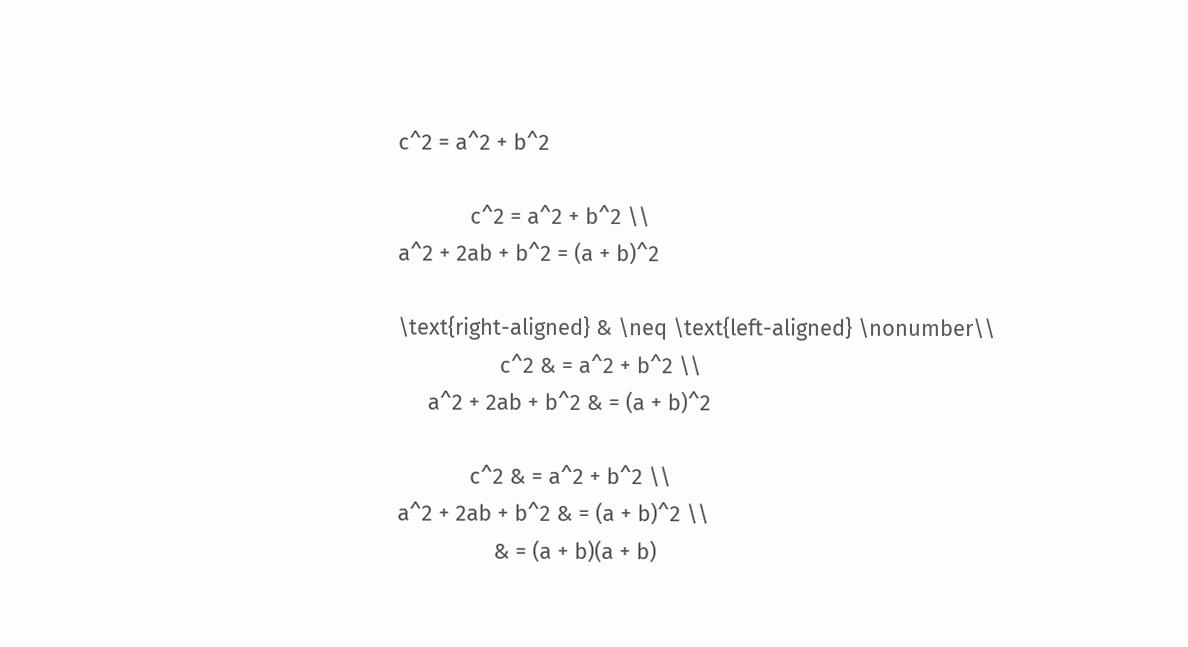c^2 = a^2 + b^2

            c^2 = a^2 + b^2 \\
a^2 + 2ab + b^2 = (a + b)^2

\text{right-aligned} & \neq \text{left-aligned} \nonumber\\
                 c^2 & = a^2 + b^2 \\
     a^2 + 2ab + b^2 & = (a + b)^2

            c^2 & = a^2 + b^2 \\
a^2 + 2ab + b^2 & = (a + b)^2 \\
                & = (a + b)(a + b)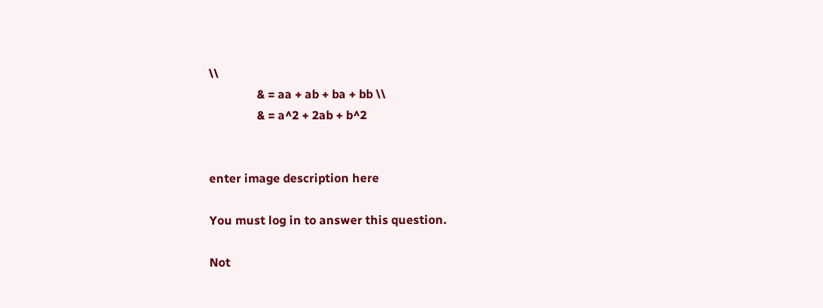\\
                & = aa + ab + ba + bb \\
                & = a^2 + 2ab + b^2


enter image description here

You must log in to answer this question.

Not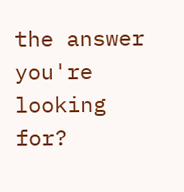the answer you're looking for?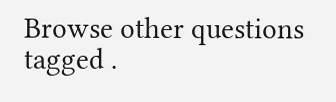Browse other questions tagged .